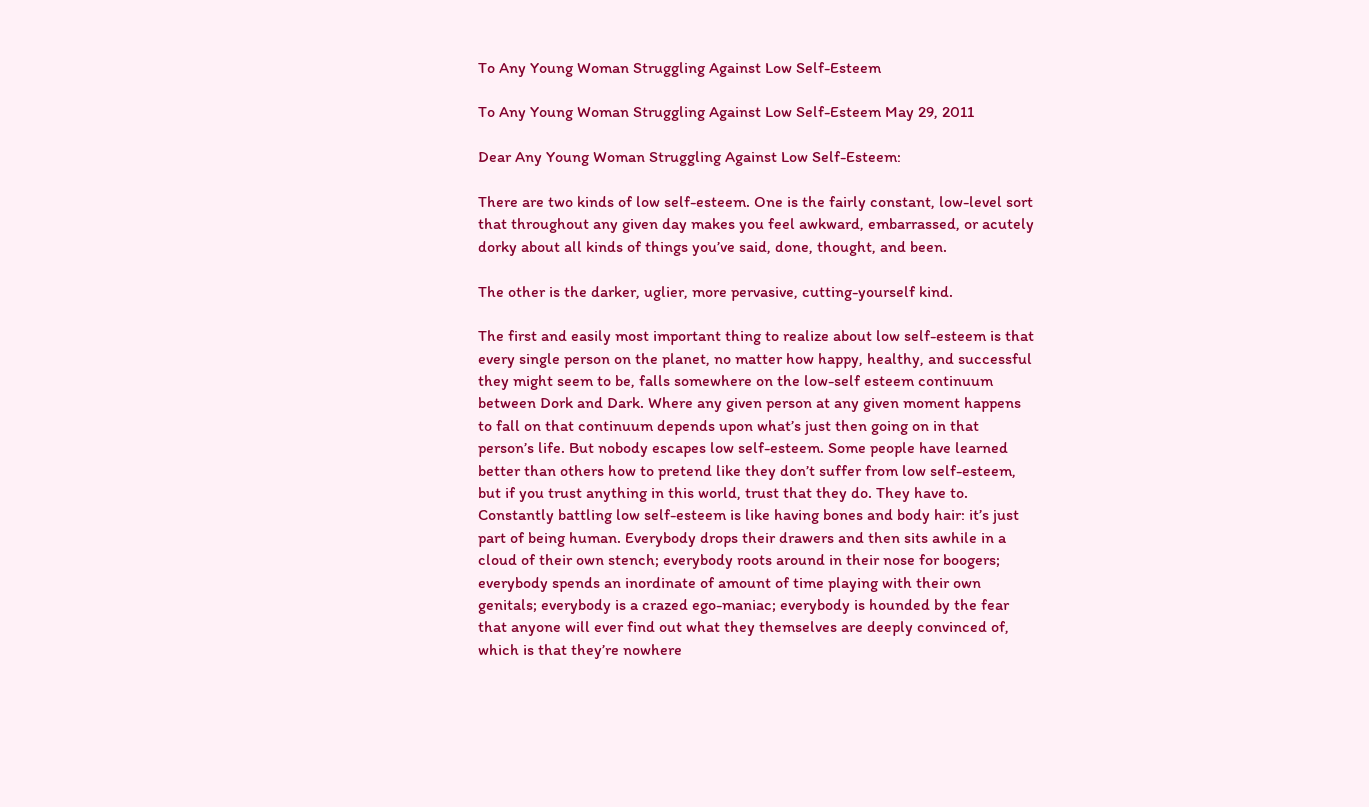To Any Young Woman Struggling Against Low Self-Esteem

To Any Young Woman Struggling Against Low Self-Esteem May 29, 2011

Dear Any Young Woman Struggling Against Low Self-Esteem:

There are two kinds of low self-esteem. One is the fairly constant, low-level sort that throughout any given day makes you feel awkward, embarrassed, or acutely dorky about all kinds of things you’ve said, done, thought, and been.

The other is the darker, uglier, more pervasive, cutting-yourself kind.

The first and easily most important thing to realize about low self-esteem is that every single person on the planet, no matter how happy, healthy, and successful they might seem to be, falls somewhere on the low-self esteem continuum between Dork and Dark. Where any given person at any given moment happens to fall on that continuum depends upon what’s just then going on in that person’s life. But nobody escapes low self-esteem. Some people have learned better than others how to pretend like they don’t suffer from low self-esteem, but if you trust anything in this world, trust that they do. They have to. Constantly battling low self-esteem is like having bones and body hair: it’s just part of being human. Everybody drops their drawers and then sits awhile in a cloud of their own stench; everybody roots around in their nose for boogers; everybody spends an inordinate of amount of time playing with their own genitals; everybody is a crazed ego-maniac; everybody is hounded by the fear that anyone will ever find out what they themselves are deeply convinced of, which is that they’re nowhere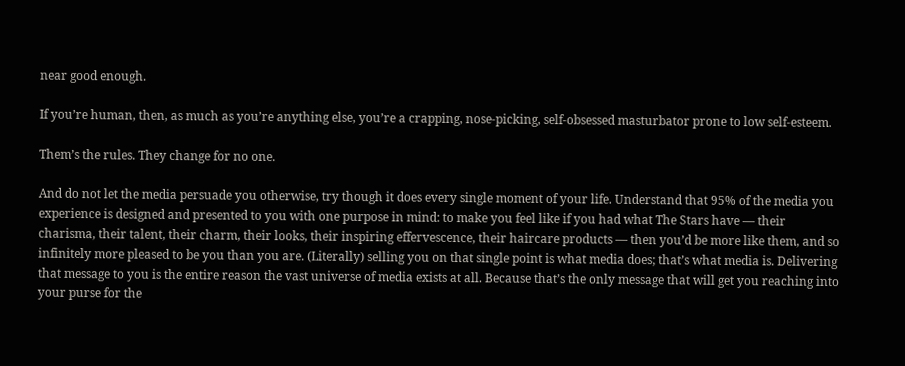near good enough.

If you’re human, then, as much as you’re anything else, you’re a crapping, nose-picking, self-obsessed masturbator prone to low self-esteem.

Them’s the rules. They change for no one.

And do not let the media persuade you otherwise, try though it does every single moment of your life. Understand that 95% of the media you experience is designed and presented to you with one purpose in mind: to make you feel like if you had what The Stars have — their charisma, their talent, their charm, their looks, their inspiring effervescence, their haircare products — then you’d be more like them, and so infinitely more pleased to be you than you are. (Literally) selling you on that single point is what media does; that’s what media is. Delivering that message to you is the entire reason the vast universe of media exists at all. Because that’s the only message that will get you reaching into your purse for the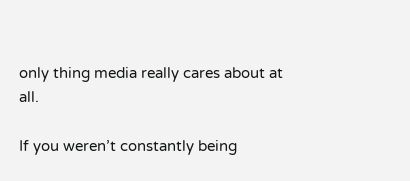only thing media really cares about at all.

If you weren’t constantly being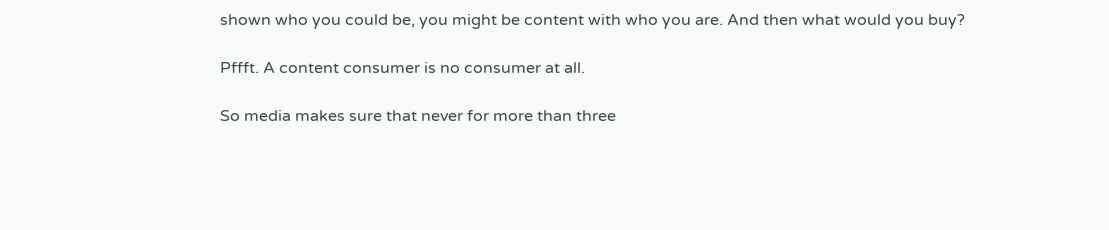shown who you could be, you might be content with who you are. And then what would you buy?

Pffft. A content consumer is no consumer at all.

So media makes sure that never for more than three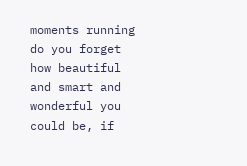moments running do you forget how beautiful and smart and wonderful you could be, if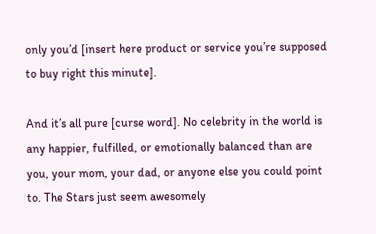only you’d [insert here product or service you’re supposed to buy right this minute].

And it’s all pure [curse word]. No celebrity in the world is any happier, fulfilled, or emotionally balanced than are you, your mom, your dad, or anyone else you could point to. The Stars just seem awesomely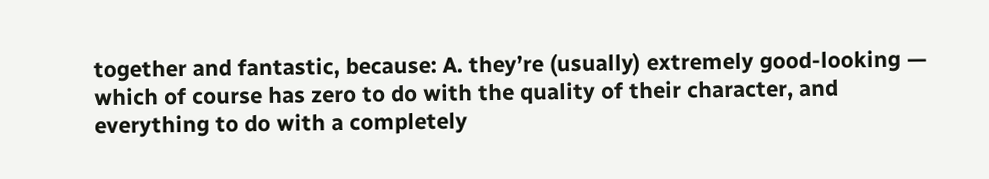together and fantastic, because: A. they’re (usually) extremely good-looking — which of course has zero to do with the quality of their character, and everything to do with a completely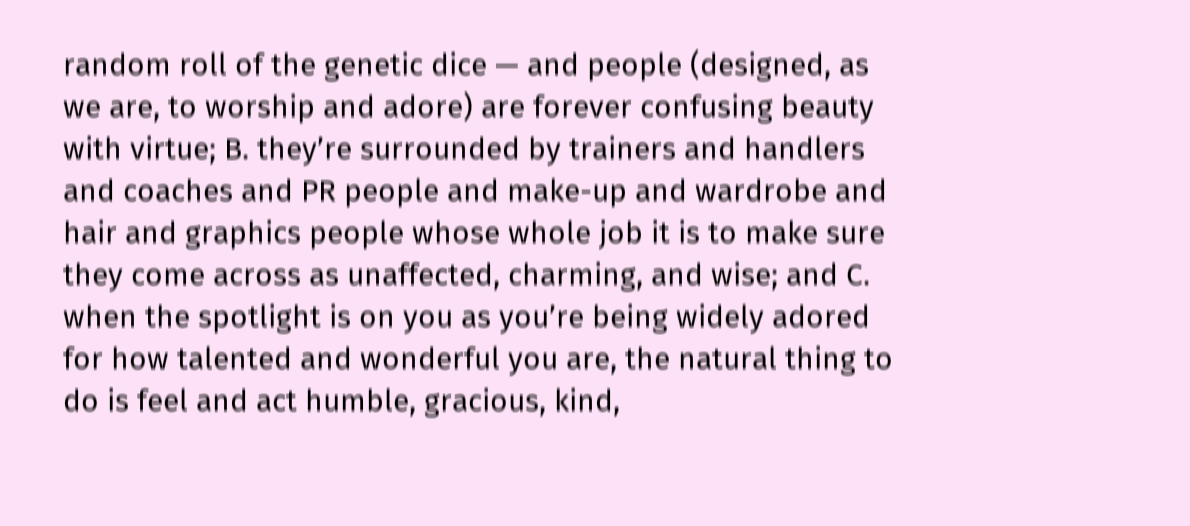random roll of the genetic dice — and people (designed, as we are, to worship and adore) are forever confusing beauty with virtue; B. they’re surrounded by trainers and handlers and coaches and PR people and make-up and wardrobe and hair and graphics people whose whole job it is to make sure they come across as unaffected, charming, and wise; and C. when the spotlight is on you as you’re being widely adored for how talented and wonderful you are, the natural thing to do is feel and act humble, gracious, kind,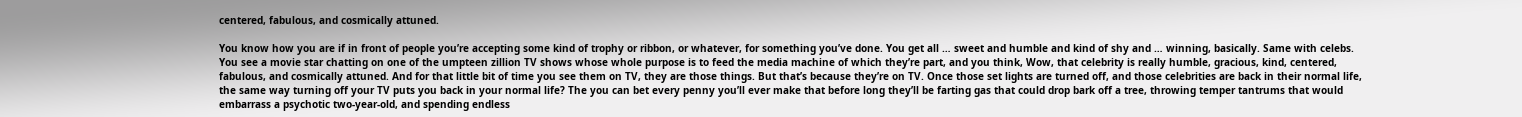centered, fabulous, and cosmically attuned.

You know how you are if in front of people you’re accepting some kind of trophy or ribbon, or whatever, for something you’ve done. You get all … sweet and humble and kind of shy and … winning, basically. Same with celebs. You see a movie star chatting on one of the umpteen zillion TV shows whose whole purpose is to feed the media machine of which they’re part, and you think, Wow, that celebrity is really humble, gracious, kind, centered, fabulous, and cosmically attuned. And for that little bit of time you see them on TV, they are those things. But that’s because they’re on TV. Once those set lights are turned off, and those celebrities are back in their normal life, the same way turning off your TV puts you back in your normal life? The you can bet every penny you’ll ever make that before long they’ll be farting gas that could drop bark off a tree, throwing temper tantrums that would embarrass a psychotic two-year-old, and spending endless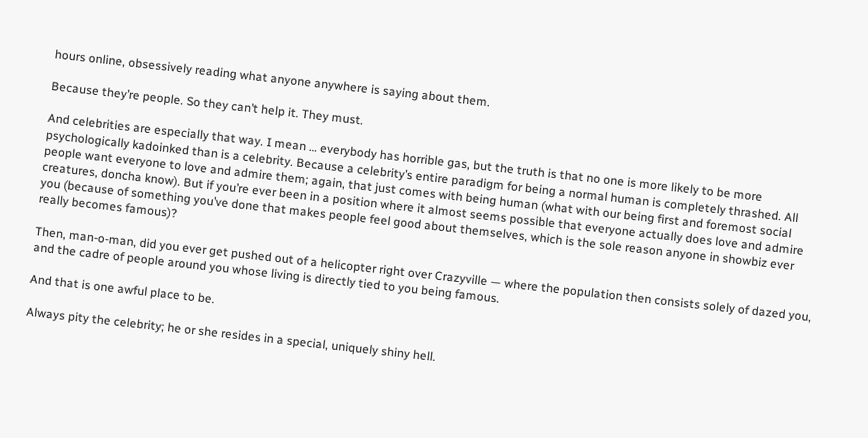hours online, obsessively reading what anyone anywhere is saying about them.

Because they’re people. So they can’t help it. They must.

And celebrities are especially that way. I mean … everybody has horrible gas, but the truth is that no one is more likely to be more psychologically kadoinked than is a celebrity. Because a celebrity’s entire paradigm for being a normal human is completely thrashed. All people want everyone to love and admire them; again, that just comes with being human (what with our being first and foremost social creatures, doncha know). But if you’re ever been in a position where it almost seems possible that everyone actually does love and admire you (because of something you’ve done that makes people feel good about themselves, which is the sole reason anyone in showbiz ever really becomes famous)?

Then, man-o-man, did you ever get pushed out of a helicopter right over Crazyville — where the population then consists solely of dazed you, and the cadre of people around you whose living is directly tied to you being famous.

And that is one awful place to be.

Always pity the celebrity; he or she resides in a special, uniquely shiny hell.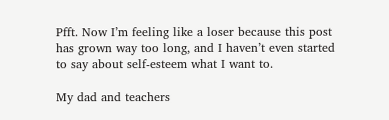Pfft. Now I’m feeling like a loser because this post has grown way too long, and I haven’t even started to say about self-esteem what I want to.

My dad and teachers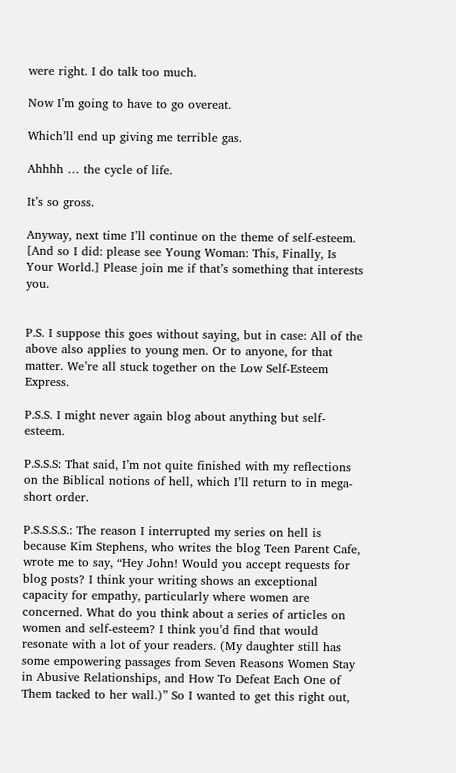were right. I do talk too much.

Now I’m going to have to go overeat.

Which’ll end up giving me terrible gas.

Ahhhh … the cycle of life.

It’s so gross.

Anyway, next time I’ll continue on the theme of self-esteem. [And so I did: please see Young Woman: This, Finally, Is Your World.] Please join me if that’s something that interests you.


P.S. I suppose this goes without saying, but in case: All of the above also applies to young men. Or to anyone, for that matter. We’re all stuck together on the Low Self-Esteem Express.

P.S.S. I might never again blog about anything but self-esteem.

P.S.S.S: That said, I’m not quite finished with my reflections on the Biblical notions of hell, which I’ll return to in mega-short order.

P.S.S.S.S.: The reason I interrupted my series on hell is because Kim Stephens, who writes the blog Teen Parent Cafe, wrote me to say, “Hey John! Would you accept requests for blog posts? I think your writing shows an exceptional capacity for empathy, particularly where women are concerned. What do you think about a series of articles on women and self-esteem? I think you’d find that would resonate with a lot of your readers. (My daughter still has some empowering passages from Seven Reasons Women Stay in Abusive Relationships, and How To Defeat Each One of Them tacked to her wall.)” So I wanted to get this right out,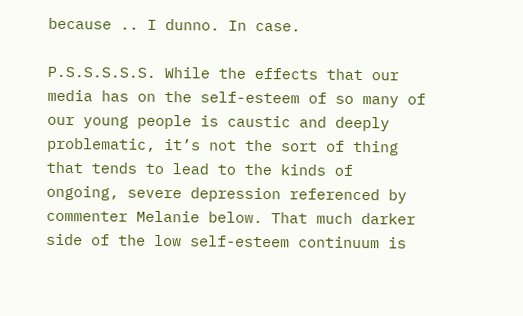because .. I dunno. In case.

P.S.S.S.S.S. While the effects that our media has on the self-esteem of so many of our young people is caustic and deeply problematic, it’s not the sort of thing that tends to lead to the kinds of ongoing, severe depression referenced by commenter Melanie below. That much darker side of the low self-esteem continuum is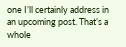one I’ll certainly address in an upcoming post. That’s a whole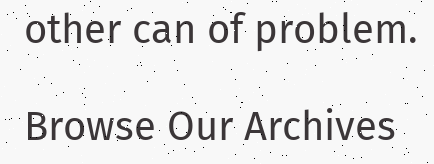other can of problem.

Browse Our Archives